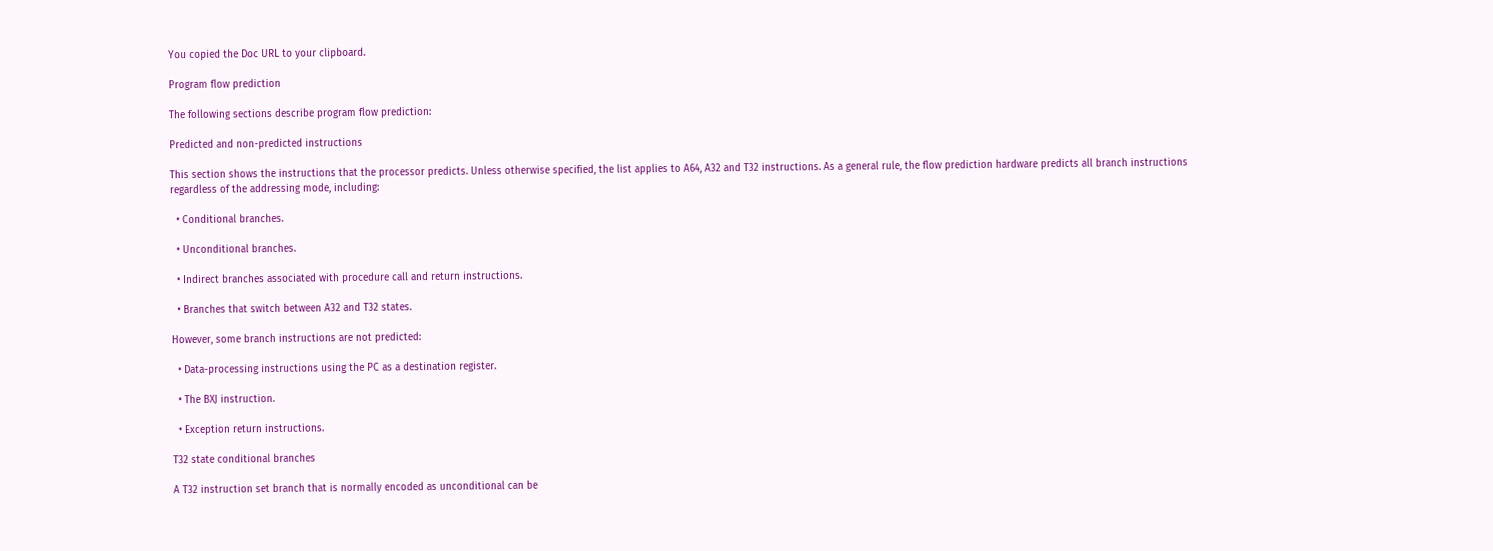You copied the Doc URL to your clipboard.

Program flow prediction

The following sections describe program flow prediction:

Predicted and non-predicted instructions

This section shows the instructions that the processor predicts. Unless otherwise specified, the list applies to A64, A32 and T32 instructions. As a general rule, the flow prediction hardware predicts all branch instructions regardless of the addressing mode, including:

  • Conditional branches.

  • Unconditional branches.

  • Indirect branches associated with procedure call and return instructions.

  • Branches that switch between A32 and T32 states.

However, some branch instructions are not predicted:

  • Data-processing instructions using the PC as a destination register.

  • The BXJ instruction.

  • Exception return instructions.

T32 state conditional branches

A T32 instruction set branch that is normally encoded as unconditional can be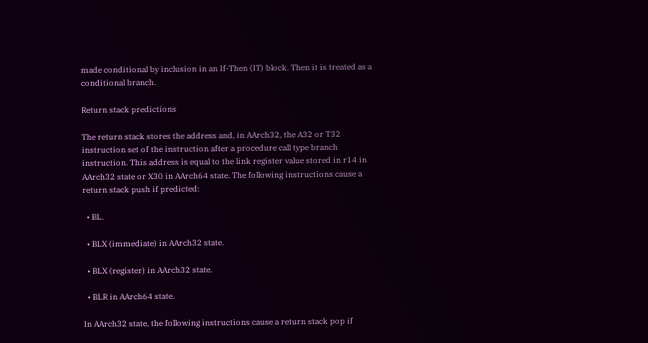made conditional by inclusion in an If-Then (IT) block. Then it is treated as a conditional branch.

Return stack predictions

The return stack stores the address and, in AArch32, the A32 or T32 instruction set of the instruction after a procedure call type branch instruction. This address is equal to the link register value stored in r14 in AArch32 state or X30 in AArch64 state. The following instructions cause a return stack push if predicted:

  • BL.

  • BLX (immediate) in AArch32 state.

  • BLX (register) in AArch32 state.

  • BLR in AArch64 state.

In AArch32 state, the following instructions cause a return stack pop if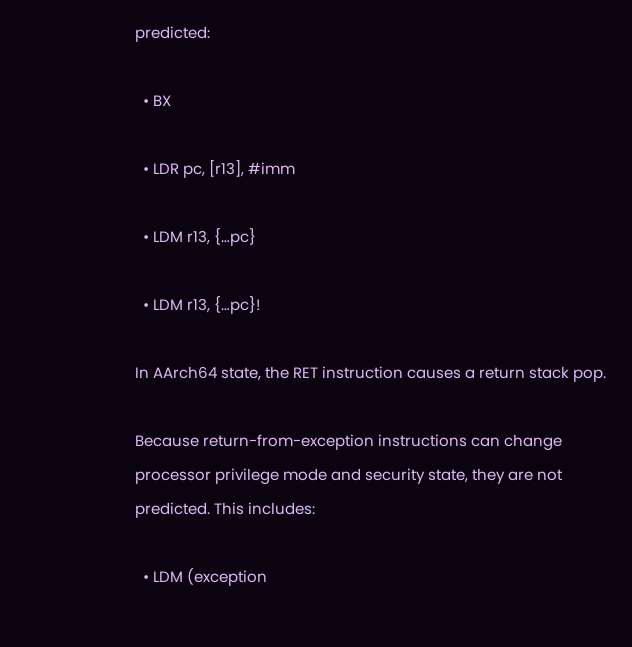predicted:

  • BX

  • LDR pc, [r13], #imm

  • LDM r13, {…pc}

  • LDM r13, {…pc}!

In AArch64 state, the RET instruction causes a return stack pop.

Because return-from-exception instructions can change processor privilege mode and security state, they are not predicted. This includes:

  • LDM (exception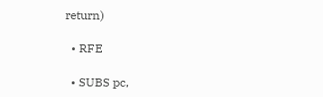return)

  • RFE

  • SUBS pc,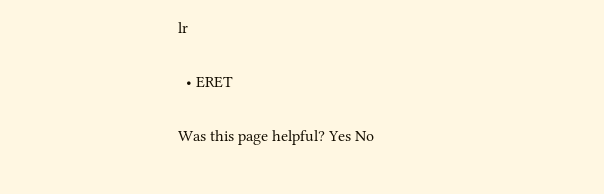lr

  • ERET

Was this page helpful? Yes No